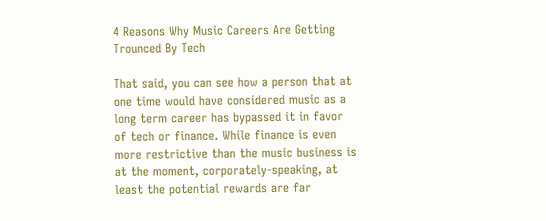4 Reasons Why Music Careers Are Getting Trounced By Tech

That said, you can see how a person that at one time would have considered music as a long term career has bypassed it in favor of tech or finance. While finance is even more restrictive than the music business is at the moment, corporately-speaking, at least the potential rewards are far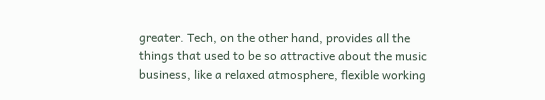greater. Tech, on the other hand, provides all the things that used to be so attractive about the music business, like a relaxed atmosphere, flexible working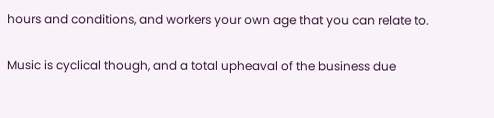hours and conditions, and workers your own age that you can relate to.

Music is cyclical though, and a total upheaval of the business due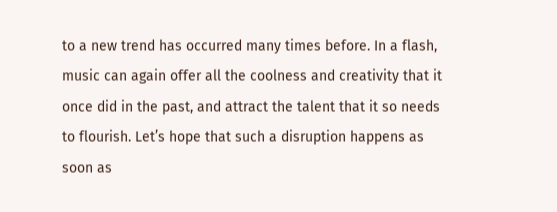to a new trend has occurred many times before. In a flash, music can again offer all the coolness and creativity that it once did in the past, and attract the talent that it so needs to flourish. Let’s hope that such a disruption happens as soon as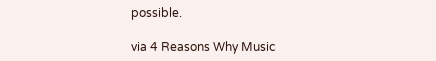possible.

via 4 Reasons Why Music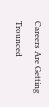Careers Are Getting Trounced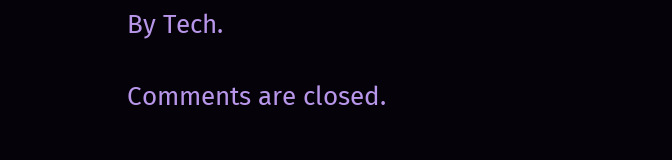By Tech.

Comments are closed.